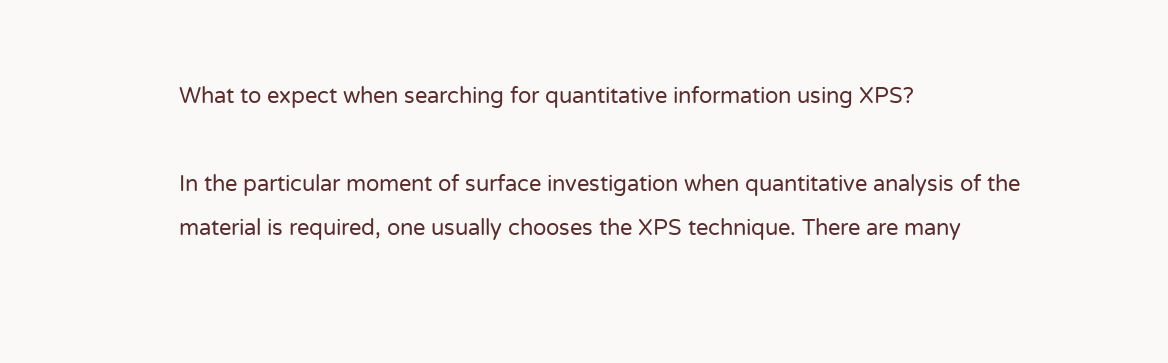What to expect when searching for quantitative information using XPS?

In the particular moment of surface investigation when quantitative analysis of the material is required, one usually chooses the XPS technique. There are many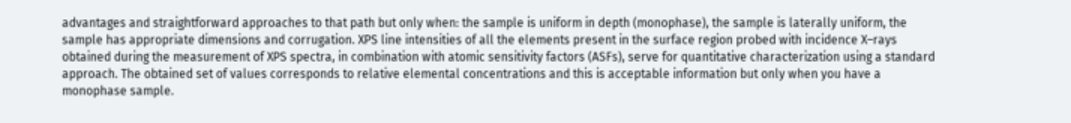advantages and straightforward approaches to that path but only when: the sample is uniform in depth (monophase), the sample is laterally uniform, the sample has appropriate dimensions and corrugation. XPS line intensities of all the elements present in the surface region probed with incidence X–rays obtained during the measurement of XPS spectra, in combination with atomic sensitivity factors (ASFs), serve for quantitative characterization using a standard approach. The obtained set of values corresponds to relative elemental concentrations and this is acceptable information but only when you have a monophase sample.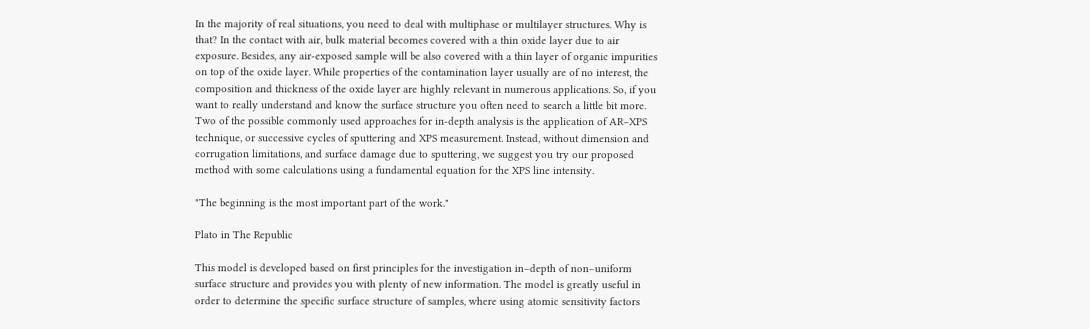In the majority of real situations, you need to deal with multiphase or multilayer structures. Why is that? In the contact with air, bulk material becomes covered with a thin oxide layer due to air exposure. Besides, any air-exposed sample will be also covered with a thin layer of organic impurities on top of the oxide layer. While properties of the contamination layer usually are of no interest, the composition and thickness of the oxide layer are highly relevant in numerous applications. So, if you want to really understand and know the surface structure you often need to search a little bit more. Two of the possible commonly used approaches for in-depth analysis is the application of AR–XPS technique, or successive cycles of sputtering and XPS measurement. Instead, without dimension and corrugation limitations, and surface damage due to sputtering, we suggest you try our proposed method with some calculations using a fundamental equation for the XPS line intensity.

"The beginning is the most important part of the work."

Plato in The Republic

This model is developed based on first principles for the investigation in–depth of non–uniform surface structure and provides you with plenty of new information. The model is greatly useful in order to determine the specific surface structure of samples, where using atomic sensitivity factors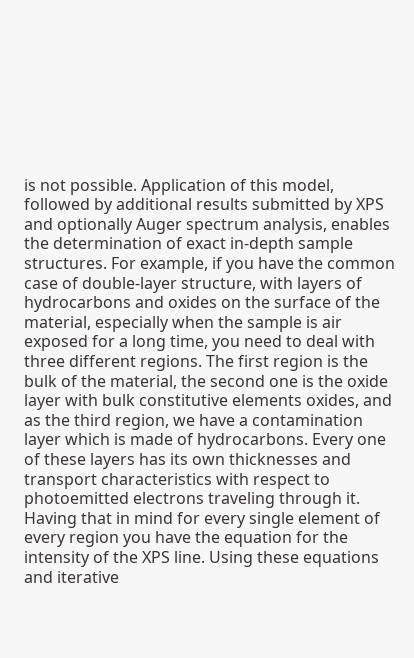is not possible. Application of this model, followed by additional results submitted by XPS and optionally Auger spectrum analysis, enables the determination of exact in-depth sample structures. For example, if you have the common case of double-layer structure, with layers of hydrocarbons and oxides on the surface of the material, especially when the sample is air exposed for a long time, you need to deal with three different regions. The first region is the bulk of the material, the second one is the oxide layer with bulk constitutive elements oxides, and as the third region, we have a contamination layer which is made of hydrocarbons. Every one of these layers has its own thicknesses and transport characteristics with respect to photoemitted electrons traveling through it. Having that in mind for every single element of every region you have the equation for the intensity of the XPS line. Using these equations and iterative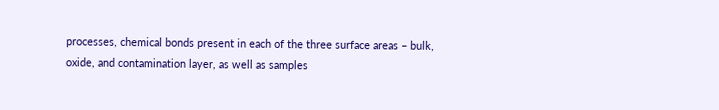processes, chemical bonds present in each of the three surface areas – bulk, oxide, and contamination layer, as well as samples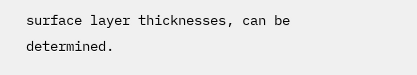surface layer thicknesses, can be determined.